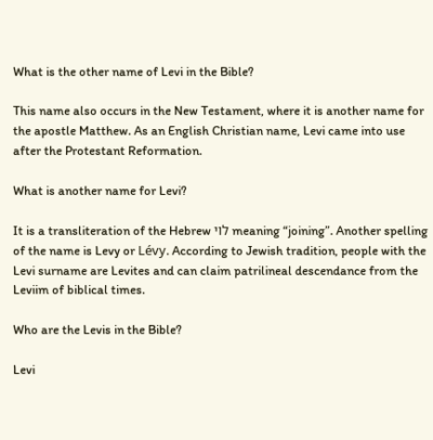What is the other name of Levi in the Bible?

This name also occurs in the New Testament, where it is another name for the apostle Matthew. As an English Christian name, Levi came into use after the Protestant Reformation.

What is another name for Levi?

It is a transliteration of the Hebrew לוי meaning “joining”. Another spelling of the name is Levy or Lévy. According to Jewish tradition, people with the Levi surname are Levites and can claim patrilineal descendance from the Leviim of biblical times.

Who are the Levis in the Bible?

Levi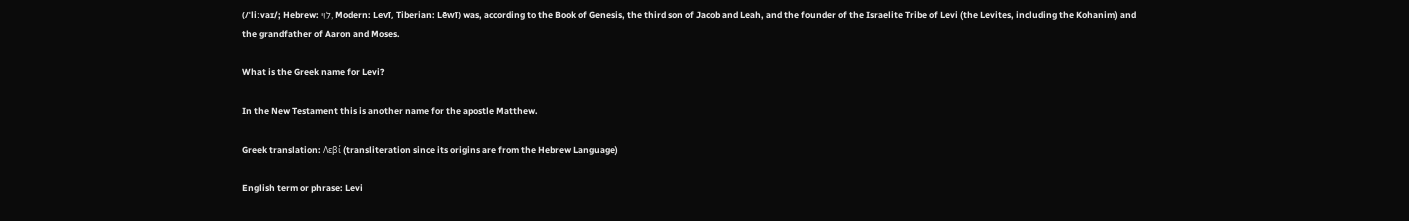(/ˈliːvaɪ/; Hebrew: לֵוִי, Modern: Levī, Tiberian: Lēwī) was, according to the Book of Genesis, the third son of Jacob and Leah, and the founder of the Israelite Tribe of Levi (the Levites, including the Kohanim) and the grandfather of Aaron and Moses.

What is the Greek name for Levi?

In the New Testament this is another name for the apostle Matthew.

Greek translation: Λεβί (transliteration since its origins are from the Hebrew Language)

English term or phrase: Levi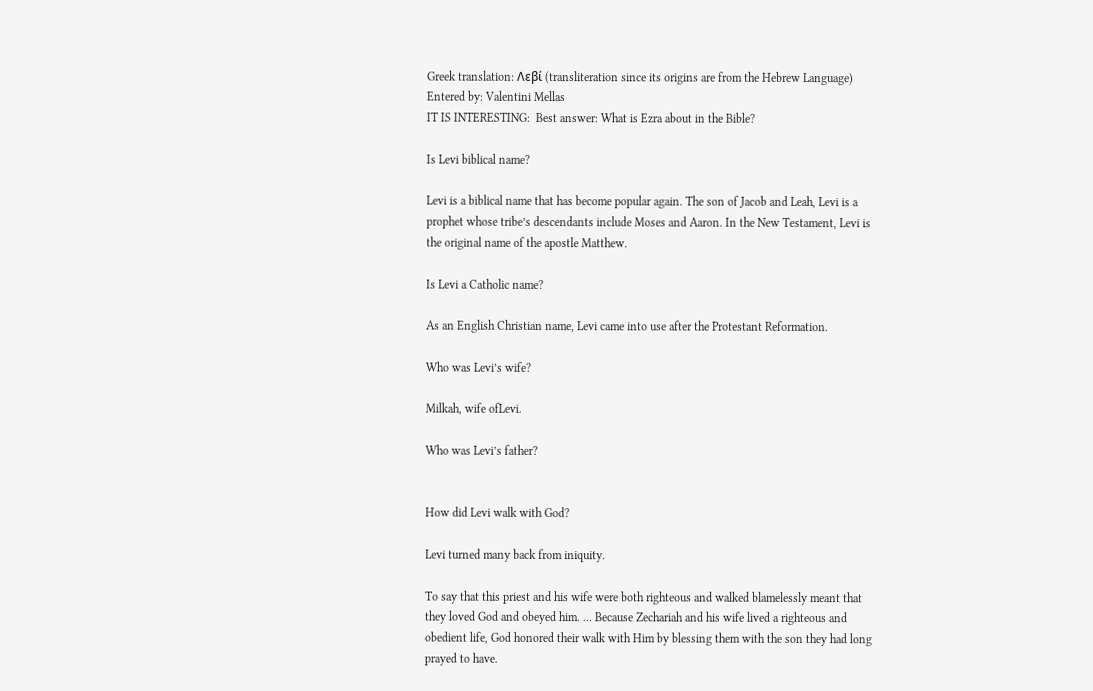Greek translation: Λεβί (transliteration since its origins are from the Hebrew Language)
Entered by: Valentini Mellas
IT IS INTERESTING:  Best answer: What is Ezra about in the Bible?

Is Levi biblical name?

Levi is a biblical name that has become popular again. The son of Jacob and Leah, Levi is a prophet whose tribe’s descendants include Moses and Aaron. In the New Testament, Levi is the original name of the apostle Matthew.

Is Levi a Catholic name?

As an English Christian name, Levi came into use after the Protestant Reformation.

Who was Levi’s wife?

Milkah, wife ofLevi.

Who was Levi’s father?


How did Levi walk with God?

Levi turned many back from iniquity.

To say that this priest and his wife were both righteous and walked blamelessly meant that they loved God and obeyed him. … Because Zechariah and his wife lived a righteous and obedient life, God honored their walk with Him by blessing them with the son they had long prayed to have.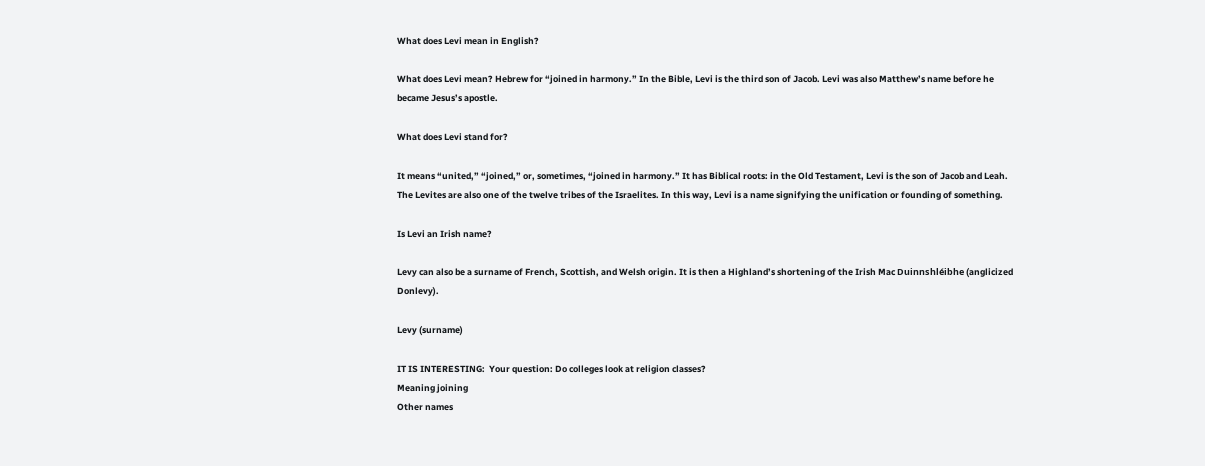What does Levi mean in English?

What does Levi mean? Hebrew for “joined in harmony.” In the Bible, Levi is the third son of Jacob. Levi was also Matthew’s name before he became Jesus’s apostle.

What does Levi stand for?

It means “united,” “joined,” or, sometimes, “joined in harmony.” It has Biblical roots: in the Old Testament, Levi is the son of Jacob and Leah. The Levites are also one of the twelve tribes of the Israelites. In this way, Levi is a name signifying the unification or founding of something.

Is Levi an Irish name?

Levy can also be a surname of French, Scottish, and Welsh origin. It is then a Highland’s shortening of the Irish Mac Duinnshléibhe (anglicized Donlevy).

Levy (surname)

IT IS INTERESTING:  Your question: Do colleges look at religion classes?
Meaning joining
Other names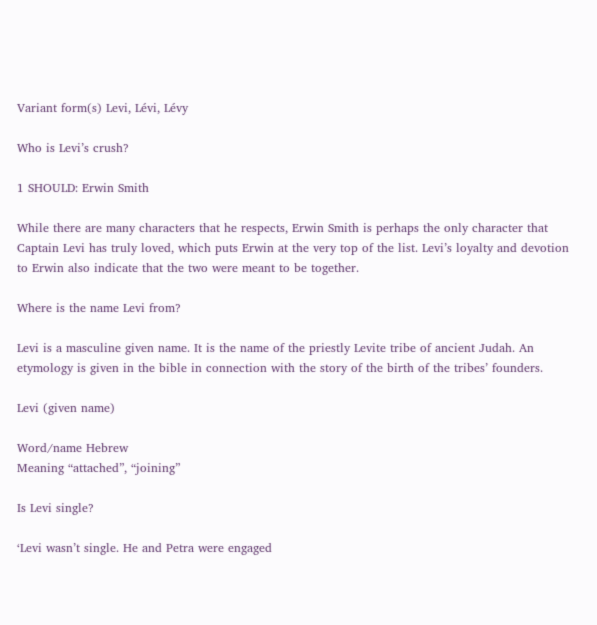Variant form(s) Levi, Lévi, Lévy

Who is Levi’s crush?

1 SHOULD: Erwin Smith

While there are many characters that he respects, Erwin Smith is perhaps the only character that Captain Levi has truly loved, which puts Erwin at the very top of the list. Levi’s loyalty and devotion to Erwin also indicate that the two were meant to be together.

Where is the name Levi from?

Levi is a masculine given name. It is the name of the priestly Levite tribe of ancient Judah. An etymology is given in the bible in connection with the story of the birth of the tribes’ founders.

Levi (given name)

Word/name Hebrew
Meaning “attached”, “joining”

Is Levi single?

‘Levi wasn’t single. He and Petra were engaged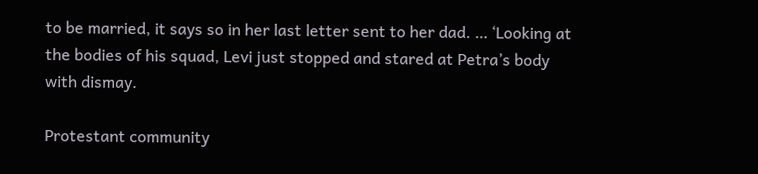to be married, it says so in her last letter sent to her dad. … ‘Looking at the bodies of his squad, Levi just stopped and stared at Petra’s body with dismay.

Protestant community